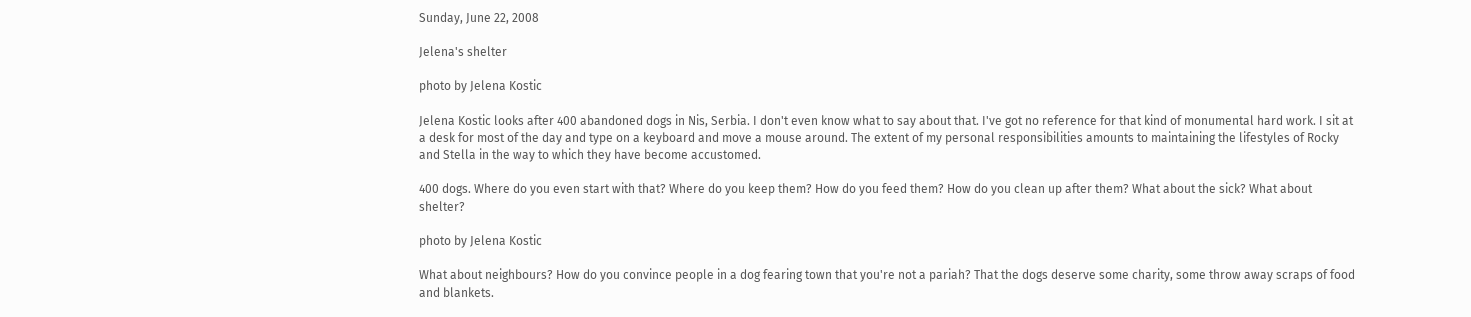Sunday, June 22, 2008

Jelena's shelter

photo by Jelena Kostic

Jelena Kostic looks after 400 abandoned dogs in Nis, Serbia. I don't even know what to say about that. I've got no reference for that kind of monumental hard work. I sit at a desk for most of the day and type on a keyboard and move a mouse around. The extent of my personal responsibilities amounts to maintaining the lifestyles of Rocky and Stella in the way to which they have become accustomed.

400 dogs. Where do you even start with that? Where do you keep them? How do you feed them? How do you clean up after them? What about the sick? What about shelter?

photo by Jelena Kostic

What about neighbours? How do you convince people in a dog fearing town that you're not a pariah? That the dogs deserve some charity, some throw away scraps of food and blankets.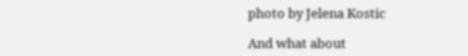photo by Jelena Kostic

And what about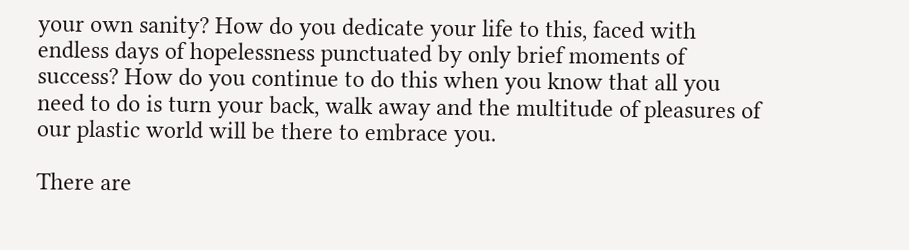your own sanity? How do you dedicate your life to this, faced with endless days of hopelessness punctuated by only brief moments of success? How do you continue to do this when you know that all you need to do is turn your back, walk away and the multitude of pleasures of our plastic world will be there to embrace you.

There are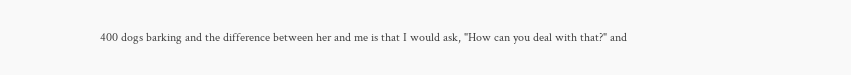400 dogs barking and the difference between her and me is that I would ask, "How can you deal with that?" and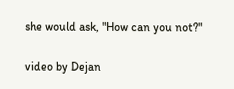she would ask, "How can you not?"

video by Dejan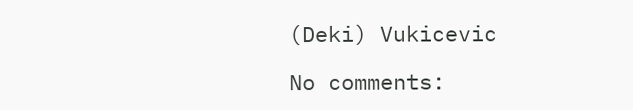(Deki) Vukicevic

No comments: